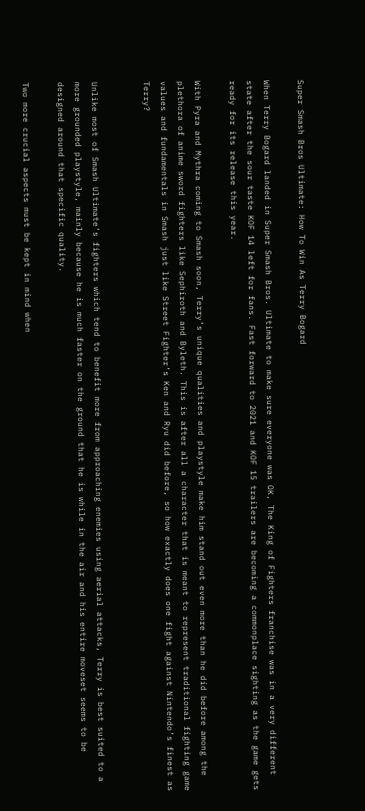Super Smash Bros Ultimate: How To Win As Terry Bogard

When Terry Bogard landed in Super Smash Bros. Ultimate to make sure everyone was OK, The King of Fighters franchise was in a very different state after the sour taste KOF 14 left for fans. Fast forward to 2021 and KOF 15 trailers are becoming a commonplace sighting as the game gets ready for its release this year.

With Pyra and Mythra coming to Smash soon, Terry’s unique qualities and playstyle make him stand out even more than he did before among the plethora of anime sword fighters like Sephiroth and Byleth. This is after all a character that is meant to represent traditional fighting game values and fundamentals in Smash just like Street Fighter’s Ken and Ryu did before, so how exactly does one fight against Nintendo’s finest as Terry?


Unlike most of Smash Ultimate’s fighters which tend to benefit more from approaching enemies using aerial attacks, Terry is best suited to a more grounded playstyle, mainly because he is much faster on the ground that he is while in the air and his entire moveset seems to be designed around that specific quality.

Two more crucial aspects must be kept in mind when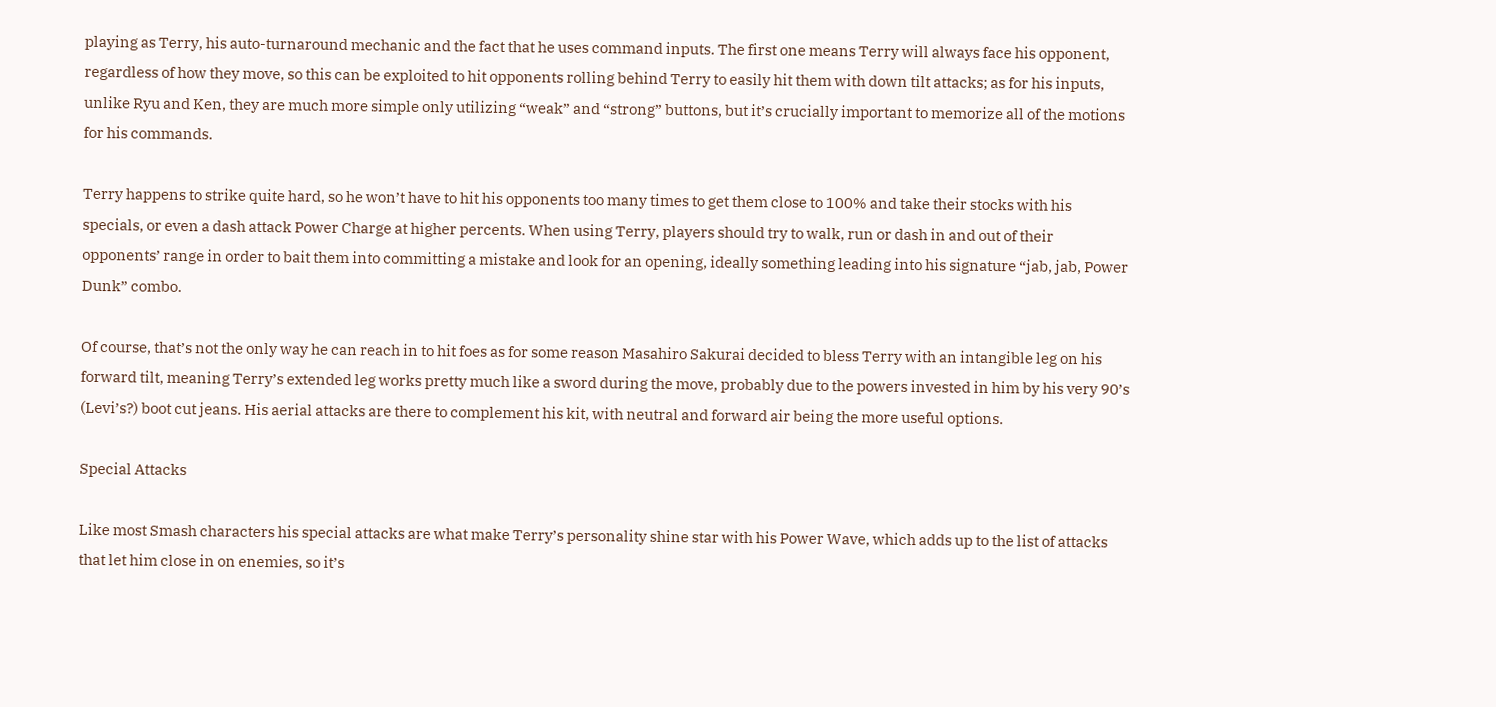playing as Terry, his auto-turnaround mechanic and the fact that he uses command inputs. The first one means Terry will always face his opponent, regardless of how they move, so this can be exploited to hit opponents rolling behind Terry to easily hit them with down tilt attacks; as for his inputs, unlike Ryu and Ken, they are much more simple only utilizing “weak” and “strong” buttons, but it’s crucially important to memorize all of the motions for his commands.

Terry happens to strike quite hard, so he won’t have to hit his opponents too many times to get them close to 100% and take their stocks with his specials, or even a dash attack Power Charge at higher percents. When using Terry, players should try to walk, run or dash in and out of their opponents’ range in order to bait them into committing a mistake and look for an opening, ideally something leading into his signature “jab, jab, Power Dunk” combo.

Of course, that’s not the only way he can reach in to hit foes as for some reason Masahiro Sakurai decided to bless Terry with an intangible leg on his forward tilt, meaning Terry’s extended leg works pretty much like a sword during the move, probably due to the powers invested in him by his very 90’s (Levi’s?) boot cut jeans. His aerial attacks are there to complement his kit, with neutral and forward air being the more useful options.

Special Attacks

Like most Smash characters his special attacks are what make Terry’s personality shine star with his Power Wave, which adds up to the list of attacks that let him close in on enemies, so it’s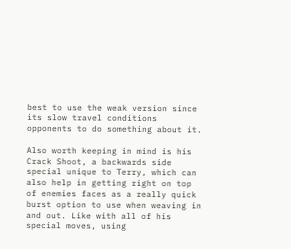best to use the weak version since its slow travel conditions opponents to do something about it.

Also worth keeping in mind is his Crack Shoot, a backwards side special unique to Terry, which can also help in getting right on top of enemies faces as a really quick burst option to use when weaving in and out. Like with all of his special moves, using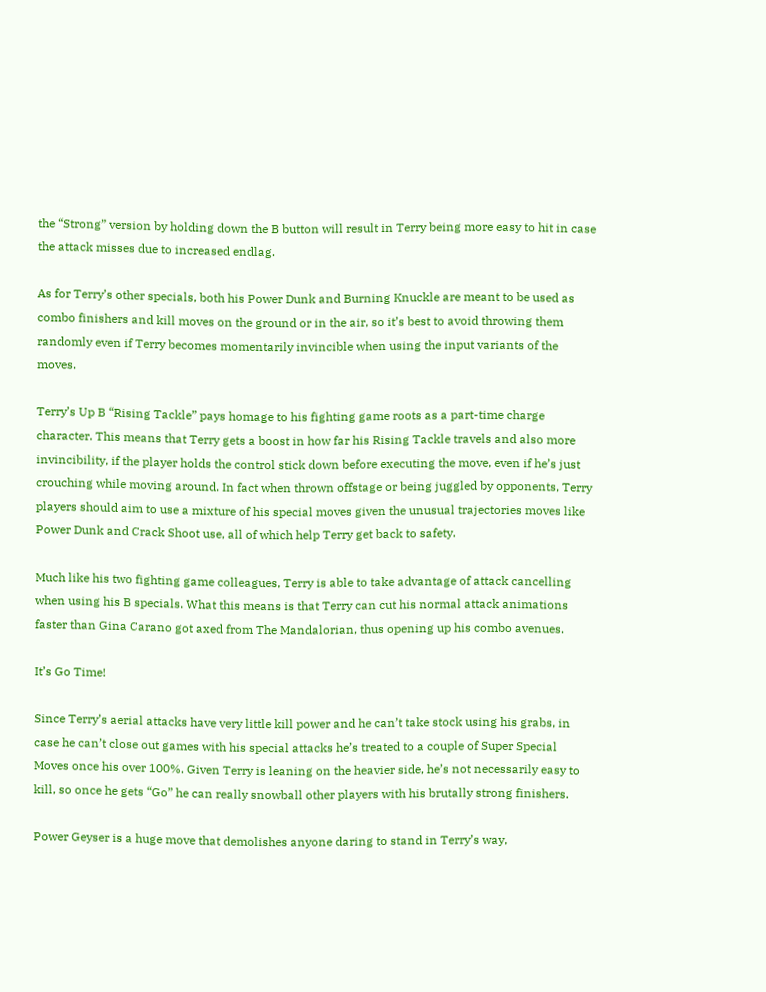the “Strong” version by holding down the B button will result in Terry being more easy to hit in case the attack misses due to increased endlag.

As for Terry’s other specials, both his Power Dunk and Burning Knuckle are meant to be used as combo finishers and kill moves on the ground or in the air, so it’s best to avoid throwing them randomly even if Terry becomes momentarily invincible when using the input variants of the moves.

Terry’s Up B “Rising Tackle” pays homage to his fighting game roots as a part-time charge character. This means that Terry gets a boost in how far his Rising Tackle travels and also more invincibility, if the player holds the control stick down before executing the move, even if he’s just crouching while moving around. In fact when thrown offstage or being juggled by opponents, Terry players should aim to use a mixture of his special moves given the unusual trajectories moves like Power Dunk and Crack Shoot use, all of which help Terry get back to safety.

Much like his two fighting game colleagues, Terry is able to take advantage of attack cancelling when using his B specials. What this means is that Terry can cut his normal attack animations faster than Gina Carano got axed from The Mandalorian, thus opening up his combo avenues.

It’s Go Time!

Since Terry’s aerial attacks have very little kill power and he can’t take stock using his grabs, in case he can’t close out games with his special attacks he’s treated to a couple of Super Special Moves once his over 100%. Given Terry is leaning on the heavier side, he’s not necessarily easy to kill, so once he gets “Go” he can really snowball other players with his brutally strong finishers.

Power Geyser is a huge move that demolishes anyone daring to stand in Terry’s way,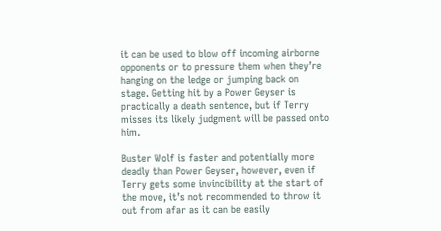it can be used to blow off incoming airborne opponents or to pressure them when they’re hanging on the ledge or jumping back on stage. Getting hit by a Power Geyser is practically a death sentence, but if Terry misses its likely judgment will be passed onto him.

Buster Wolf is faster and potentially more deadly than Power Geyser, however, even if Terry gets some invincibility at the start of the move, it’s not recommended to throw it out from afar as it can be easily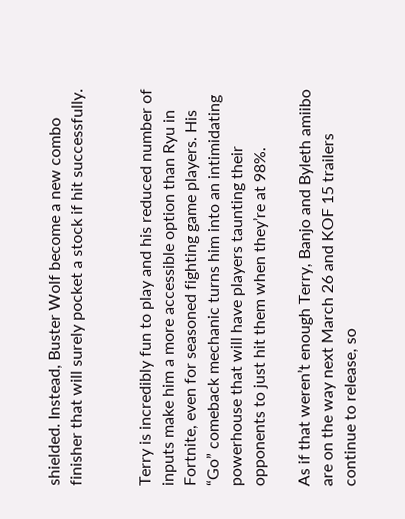shielded. Instead, Buster Wolf become a new combo finisher that will surely pocket a stock if hit successfully.


Terry is incredibly fun to play and his reduced number of inputs make him a more accessible option than Ryu in Fortnite, even for seasoned fighting game players. His “Go” comeback mechanic turns him into an intimidating powerhouse that will have players taunting their opponents to just hit them when they’re at 98%.

As if that weren’t enough Terry, Banjo and Byleth amiibo are on the way next March 26 and KOF 15 trailers continue to release, so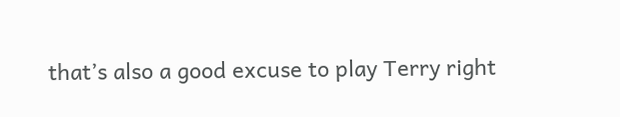that’s also a good excuse to play Terry right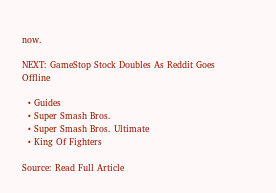now.

NEXT: GameStop Stock Doubles As Reddit Goes Offline

  • Guides
  • Super Smash Bros.
  • Super Smash Bros. Ultimate
  • King Of Fighters

Source: Read Full Article